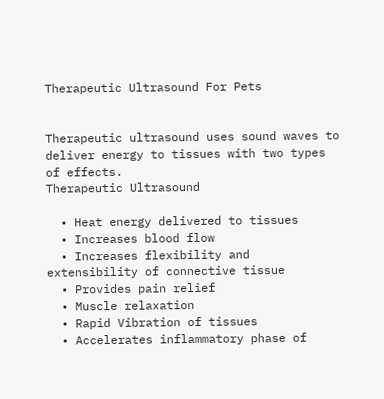Therapeutic Ultrasound For Pets


Therapeutic ultrasound uses sound waves to deliver energy to tissues with two types of effects.
Therapeutic Ultrasound

  • Heat energy delivered to tissues
  • Increases blood flow
  • Increases flexibility and extensibility of connective tissue
  • Provides pain relief
  • Muscle relaxation
  • Rapid Vibration of tissues
  • Accelerates inflammatory phase of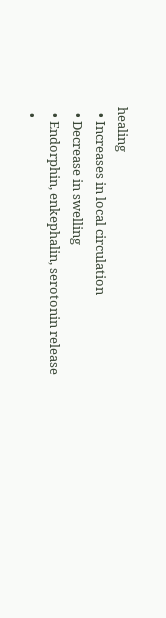healing
  • Increases in local circulation
  • Decrease in swelling
  • Endorphin, enkephalin, serotonin release
  •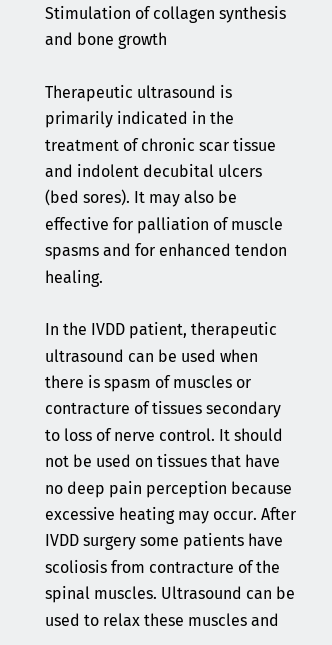Stimulation of collagen synthesis and bone growth

Therapeutic ultrasound is primarily indicated in the treatment of chronic scar tissue and indolent decubital ulcers (bed sores). It may also be effective for palliation of muscle spasms and for enhanced tendon healing.

In the IVDD patient, therapeutic ultrasound can be used when there is spasm of muscles or contracture of tissues secondary to loss of nerve control. It should not be used on tissues that have no deep pain perception because excessive heating may occur. After IVDD surgery some patients have scoliosis from contracture of the spinal muscles. Ultrasound can be used to relax these muscles and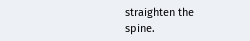straighten the spine.